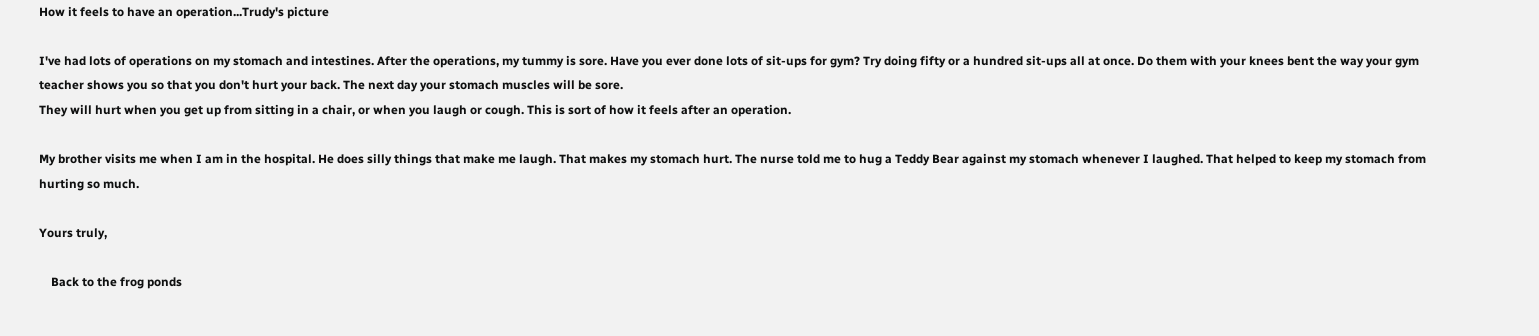How it feels to have an operation...Trudy's picture

I've had lots of operations on my stomach and intestines. After the operations, my tummy is sore. Have you ever done lots of sit-ups for gym? Try doing fifty or a hundred sit-ups all at once. Do them with your knees bent the way your gym teacher shows you so that you don't hurt your back. The next day your stomach muscles will be sore.
They will hurt when you get up from sitting in a chair, or when you laugh or cough. This is sort of how it feels after an operation.

My brother visits me when I am in the hospital. He does silly things that make me laugh. That makes my stomach hurt. The nurse told me to hug a Teddy Bear against my stomach whenever I laughed. That helped to keep my stomach from hurting so much.

Yours truly,

    Back to the frog ponds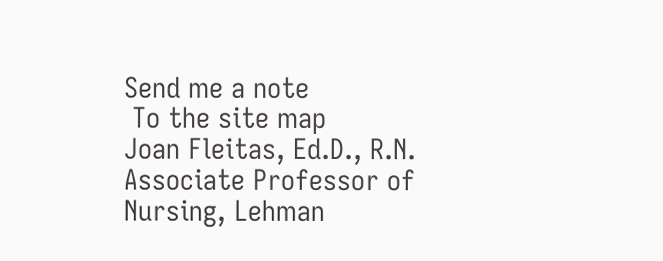Send me a note
 To the site map
Joan Fleitas, Ed.D., R.N.
Associate Professor of Nursing, Lehman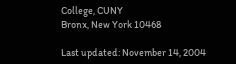College, CUNY
Bronx, New York 10468

Last updated: November 14, 2004